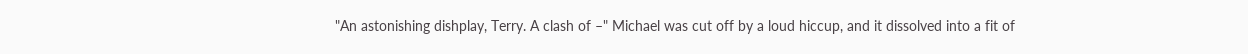"An astonishing dishplay, Terry. A clash of –" Michael was cut off by a loud hiccup, and it dissolved into a fit of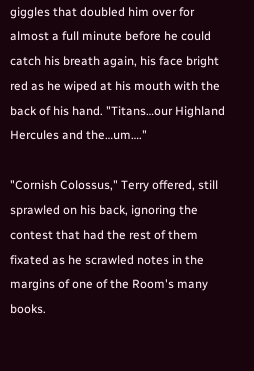giggles that doubled him over for almost a full minute before he could catch his breath again, his face bright red as he wiped at his mouth with the back of his hand. "Titans…our Highland Hercules and the…um…."

"Cornish Colossus," Terry offered, still sprawled on his back, ignoring the contest that had the rest of them fixated as he scrawled notes in the margins of one of the Room's many books.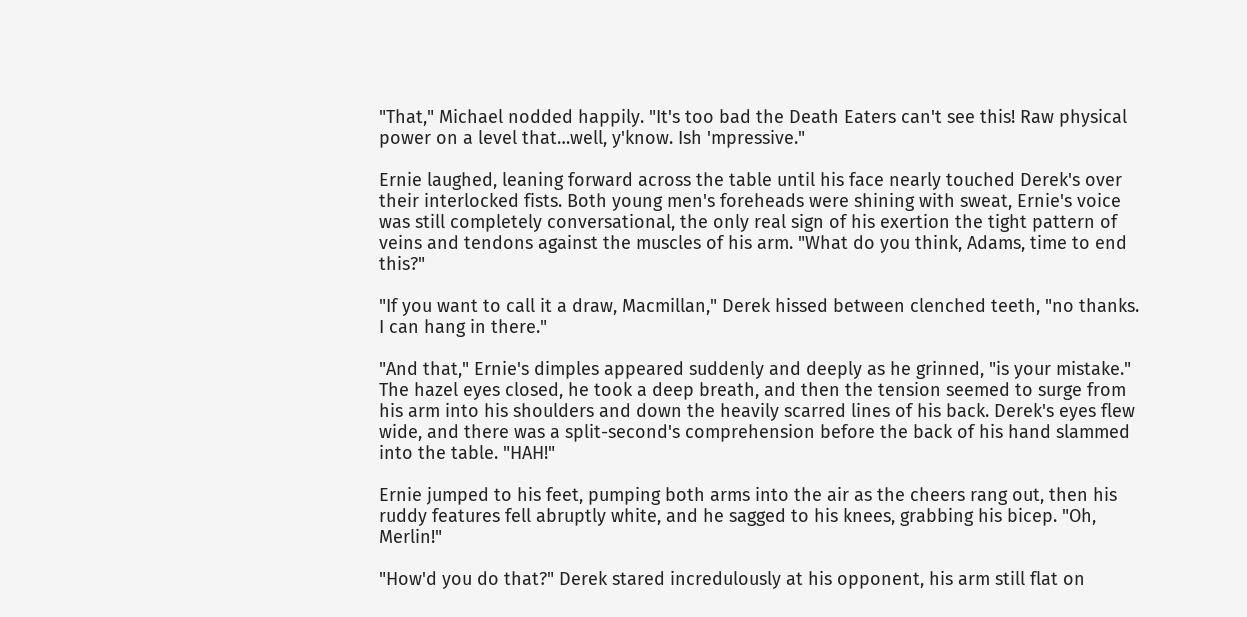"That," Michael nodded happily. "It's too bad the Death Eaters can't see this! Raw physical power on a level that…well, y'know. Ish 'mpressive."

Ernie laughed, leaning forward across the table until his face nearly touched Derek's over their interlocked fists. Both young men's foreheads were shining with sweat, Ernie's voice was still completely conversational, the only real sign of his exertion the tight pattern of veins and tendons against the muscles of his arm. "What do you think, Adams, time to end this?"

"If you want to call it a draw, Macmillan," Derek hissed between clenched teeth, "no thanks. I can hang in there."

"And that," Ernie's dimples appeared suddenly and deeply as he grinned, "is your mistake." The hazel eyes closed, he took a deep breath, and then the tension seemed to surge from his arm into his shoulders and down the heavily scarred lines of his back. Derek's eyes flew wide, and there was a split-second's comprehension before the back of his hand slammed into the table. "HAH!"

Ernie jumped to his feet, pumping both arms into the air as the cheers rang out, then his ruddy features fell abruptly white, and he sagged to his knees, grabbing his bicep. "Oh, Merlin!"

"How'd you do that?" Derek stared incredulously at his opponent, his arm still flat on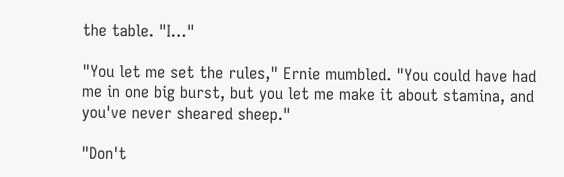the table. "I…"

"You let me set the rules," Ernie mumbled. "You could have had me in one big burst, but you let me make it about stamina, and you've never sheared sheep."

"Don't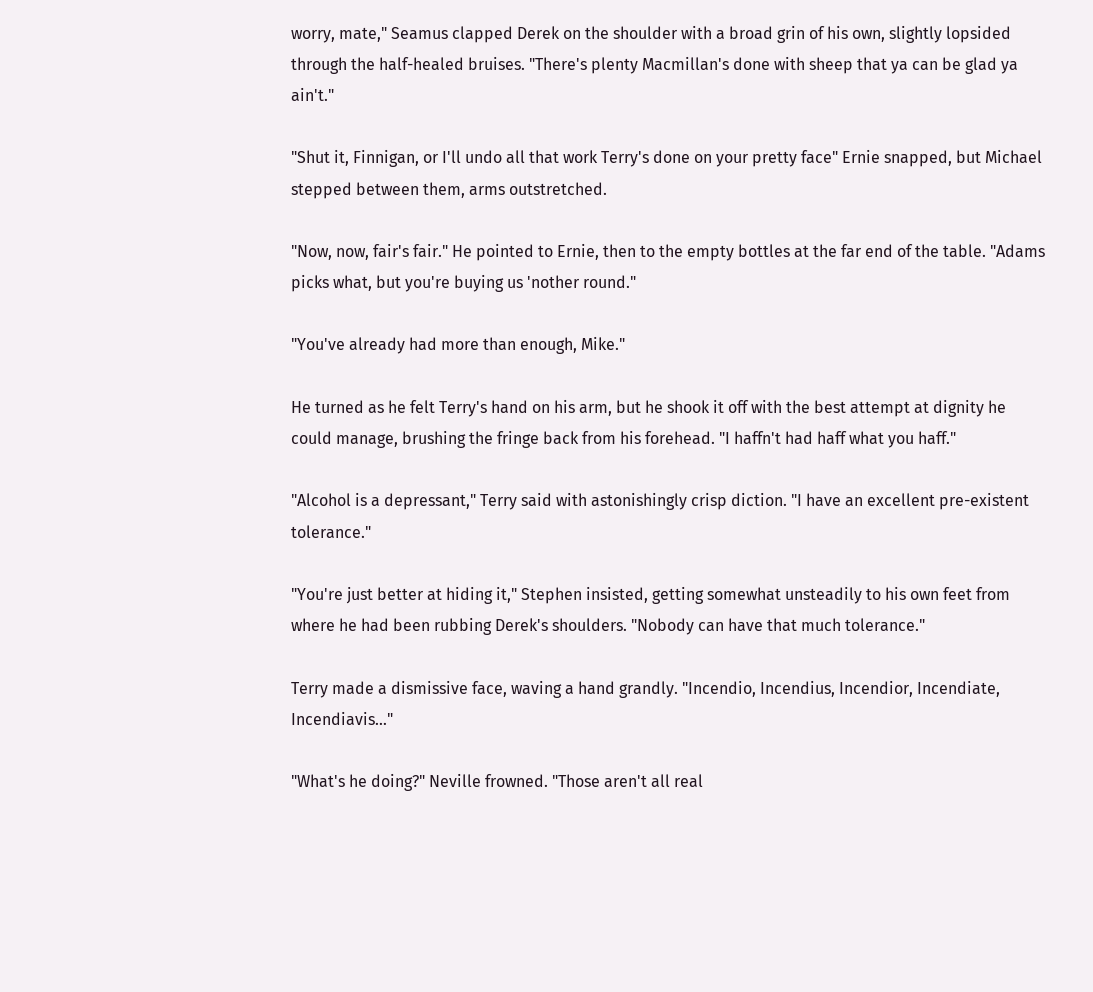worry, mate," Seamus clapped Derek on the shoulder with a broad grin of his own, slightly lopsided through the half-healed bruises. "There's plenty Macmillan's done with sheep that ya can be glad ya ain't."

"Shut it, Finnigan, or I'll undo all that work Terry's done on your pretty face" Ernie snapped, but Michael stepped between them, arms outstretched.

"Now, now, fair's fair." He pointed to Ernie, then to the empty bottles at the far end of the table. "Adams picks what, but you're buying us 'nother round."

"You've already had more than enough, Mike."

He turned as he felt Terry's hand on his arm, but he shook it off with the best attempt at dignity he could manage, brushing the fringe back from his forehead. "I haffn't had haff what you haff."

"Alcohol is a depressant," Terry said with astonishingly crisp diction. "I have an excellent pre-existent tolerance."

"You're just better at hiding it," Stephen insisted, getting somewhat unsteadily to his own feet from where he had been rubbing Derek's shoulders. "Nobody can have that much tolerance."

Terry made a dismissive face, waving a hand grandly. "Incendio, Incendius, Incendior, Incendiate, Incendiavis…"

"What's he doing?" Neville frowned. "Those aren't all real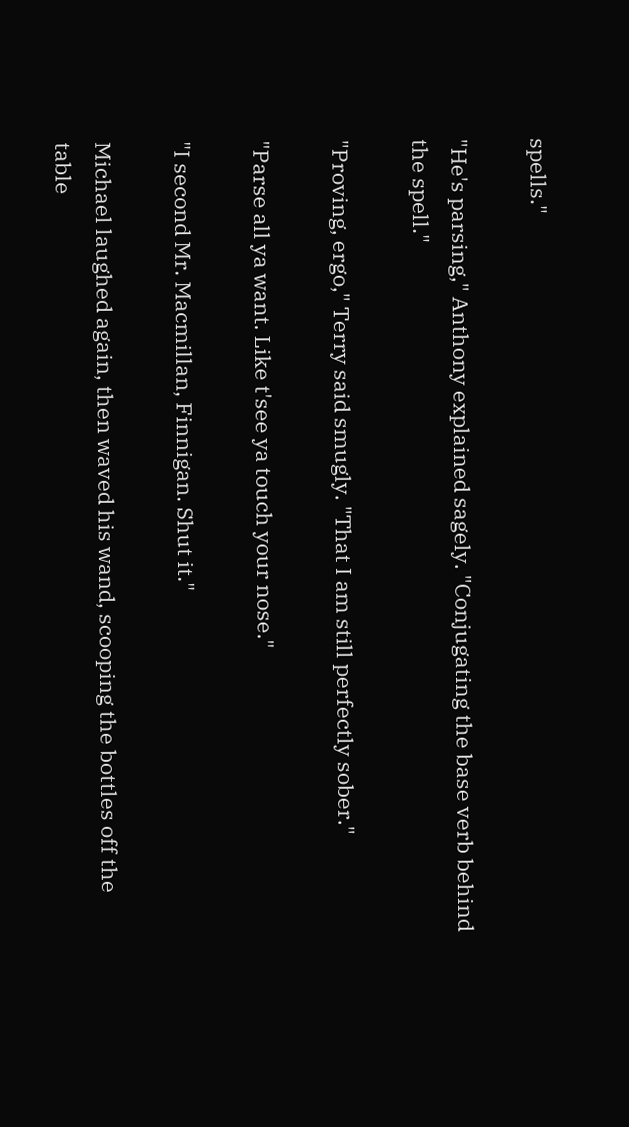spells."

"He's parsing," Anthony explained sagely. "Conjugating the base verb behind the spell."

"Proving, ergo," Terry said smugly. "That I am still perfectly sober."

"Parse all ya want. Like t'see ya touch your nose."

"I second Mr. Macmillan, Finnigan. Shut it."

Michael laughed again, then waved his wand, scooping the bottles off the table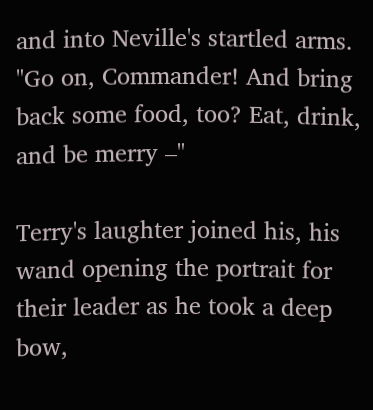and into Neville's startled arms. "Go on, Commander! And bring back some food, too? Eat, drink, and be merry –"

Terry's laughter joined his, his wand opening the portrait for their leader as he took a deep bow,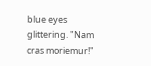blue eyes glittering. "Nam cras moriemur!"